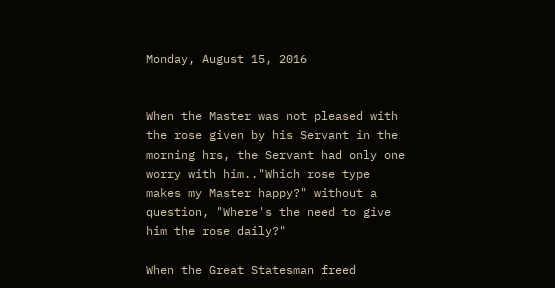Monday, August 15, 2016


When the Master was not pleased with the rose given by his Servant in the morning hrs, the Servant had only one worry with him.."Which rose type makes my Master happy?" without a question, "Where's the need to give him the rose daily?"

When the Great Statesman freed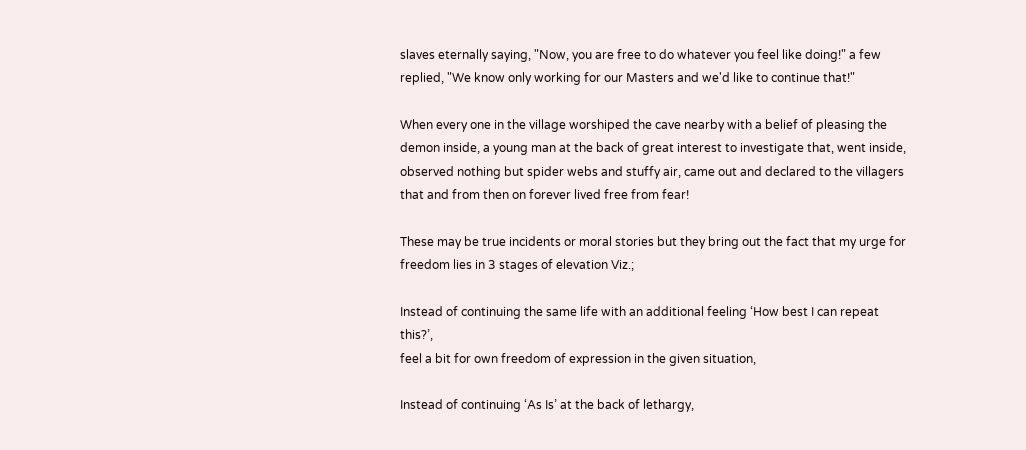slaves eternally saying, "Now, you are free to do whatever you feel like doing!" a few replied, "We know only working for our Masters and we'd like to continue that!"

When every one in the village worshiped the cave nearby with a belief of pleasing the demon inside, a young man at the back of great interest to investigate that, went inside, observed nothing but spider webs and stuffy air, came out and declared to the villagers that and from then on forever lived free from fear!

These may be true incidents or moral stories but they bring out the fact that my urge for freedom lies in 3 stages of elevation Viz.;

Instead of continuing the same life with an additional feeling ‘How best I can repeat this?’,
feel a bit for own freedom of expression in the given situation,

Instead of continuing ‘As Is’ at the back of lethargy,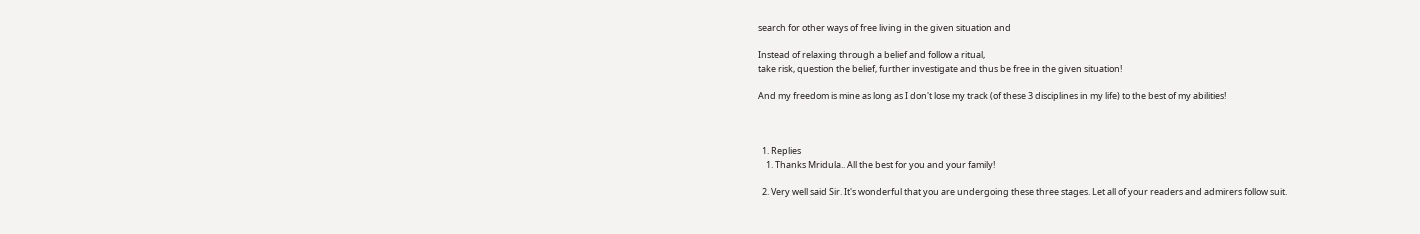search for other ways of free living in the given situation and

Instead of relaxing through a belief and follow a ritual,
take risk, question the belief, further investigate and thus be free in the given situation!

And my freedom is mine as long as I don't lose my track (of these 3 disciplines in my life) to the best of my abilities!



  1. Replies
    1. Thanks Mridula.. All the best for you and your family!

  2. Very well said Sir. It's wonderful that you are undergoing these three stages. Let all of your readers and admirers follow suit.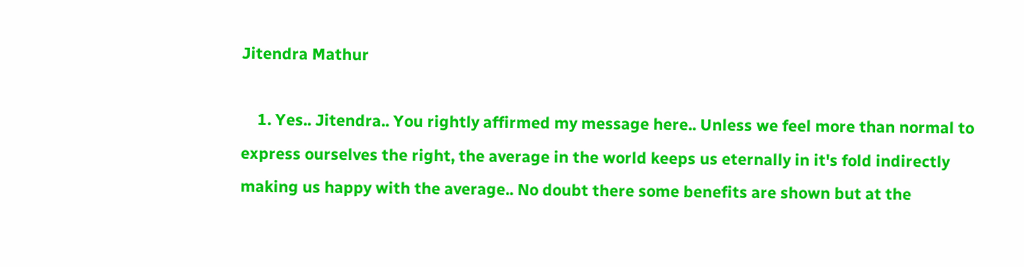Jitendra Mathur

    1. Yes.. Jitendra.. You rightly affirmed my message here.. Unless we feel more than normal to express ourselves the right, the average in the world keeps us eternally in it's fold indirectly making us happy with the average.. No doubt there some benefits are shown but at the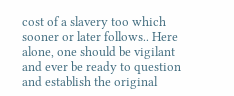cost of a slavery too which sooner or later follows.. Here alone, one should be vigilant and ever be ready to question and establish the original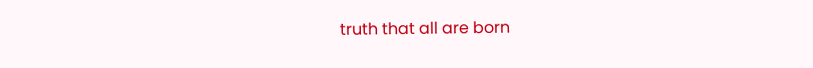truth that all are born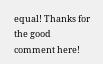equal! Thanks for the good comment here!